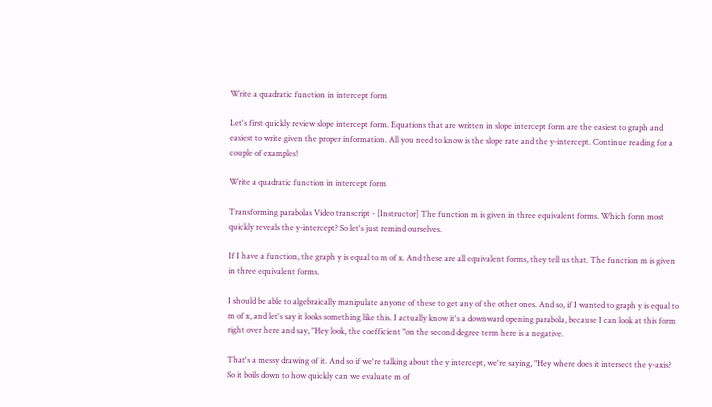Write a quadratic function in intercept form

Let's first quickly review slope intercept form. Equations that are written in slope intercept form are the easiest to graph and easiest to write given the proper information. All you need to know is the slope rate and the y-intercept. Continue reading for a couple of examples!

Write a quadratic function in intercept form

Transforming parabolas Video transcript - [Instructor] The function m is given in three equivalent forms. Which form most quickly reveals the y-intercept? So let's just remind ourselves.

If I have a function, the graph y is equal to m of x. And these are all equivalent forms, they tell us that. The function m is given in three equivalent forms.

I should be able to algebraically manipulate anyone of these to get any of the other ones. And so, if I wanted to graph y is equal to m of x, and let's say it looks something like this. I actually know it's a downward opening parabola, because I can look at this form right over here and say, "Hey look, the coefficient "on the second degree term here is a negative.

That's a messy drawing of it. And so if we're talking about the y intercept, we're saying, "Hey where does it intersect the y-axis? So it boils down to how quickly can we evaluate m of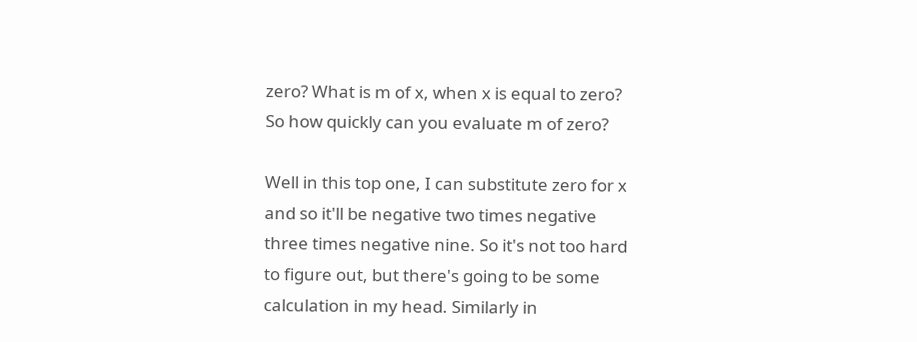zero? What is m of x, when x is equal to zero? So how quickly can you evaluate m of zero?

Well in this top one, I can substitute zero for x and so it'll be negative two times negative three times negative nine. So it's not too hard to figure out, but there's going to be some calculation in my head. Similarly in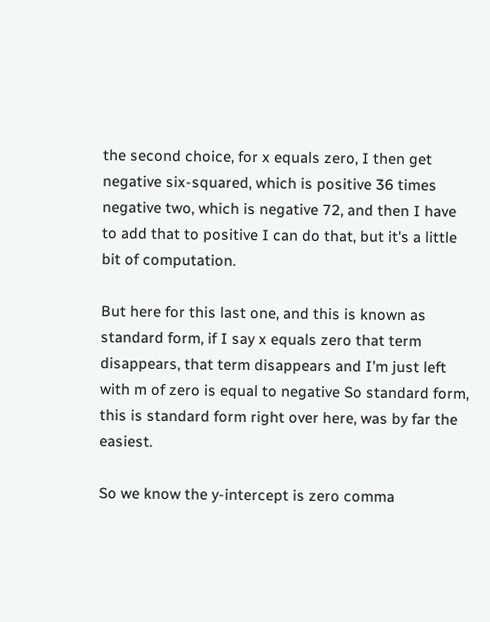the second choice, for x equals zero, I then get negative six-squared, which is positive 36 times negative two, which is negative 72, and then I have to add that to positive I can do that, but it's a little bit of computation.

But here for this last one, and this is known as standard form, if I say x equals zero that term disappears, that term disappears and I'm just left with m of zero is equal to negative So standard form, this is standard form right over here, was by far the easiest.

So we know the y-intercept is zero comma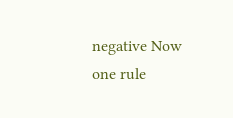negative Now one rule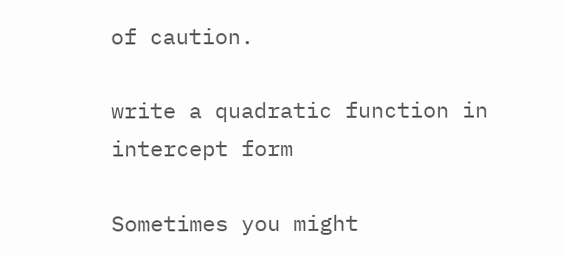of caution.

write a quadratic function in intercept form

Sometimes you might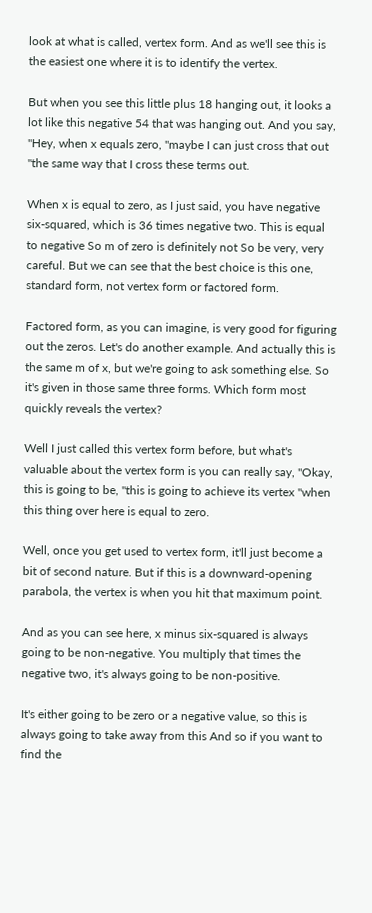look at what is called, vertex form. And as we'll see this is the easiest one where it is to identify the vertex.

But when you see this little plus 18 hanging out, it looks a lot like this negative 54 that was hanging out. And you say, "Hey, when x equals zero, "maybe I can just cross that out "the same way that I cross these terms out.

When x is equal to zero, as I just said, you have negative six-squared, which is 36 times negative two. This is equal to negative So m of zero is definitely not So be very, very careful. But we can see that the best choice is this one, standard form, not vertex form or factored form.

Factored form, as you can imagine, is very good for figuring out the zeros. Let's do another example. And actually this is the same m of x, but we're going to ask something else. So it's given in those same three forms. Which form most quickly reveals the vertex?

Well I just called this vertex form before, but what's valuable about the vertex form is you can really say, "Okay, this is going to be, "this is going to achieve its vertex "when this thing over here is equal to zero.

Well, once you get used to vertex form, it'll just become a bit of second nature. But if this is a downward-opening parabola, the vertex is when you hit that maximum point.

And as you can see here, x minus six-squared is always going to be non-negative. You multiply that times the negative two, it's always going to be non-positive.

It's either going to be zero or a negative value, so this is always going to take away from this And so if you want to find the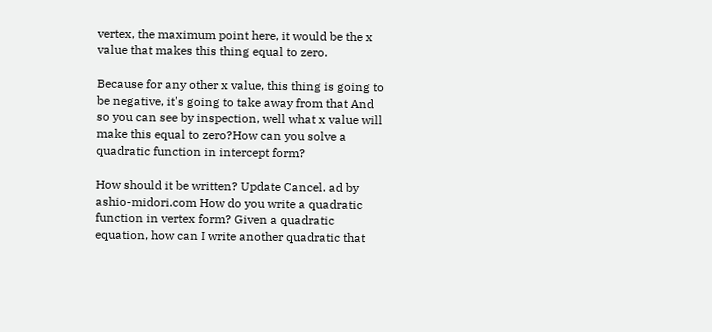vertex, the maximum point here, it would be the x value that makes this thing equal to zero.

Because for any other x value, this thing is going to be negative, it's going to take away from that And so you can see by inspection, well what x value will make this equal to zero?How can you solve a quadratic function in intercept form?

How should it be written? Update Cancel. ad by ashio-midori.com How do you write a quadratic function in vertex form? Given a quadratic equation, how can I write another quadratic that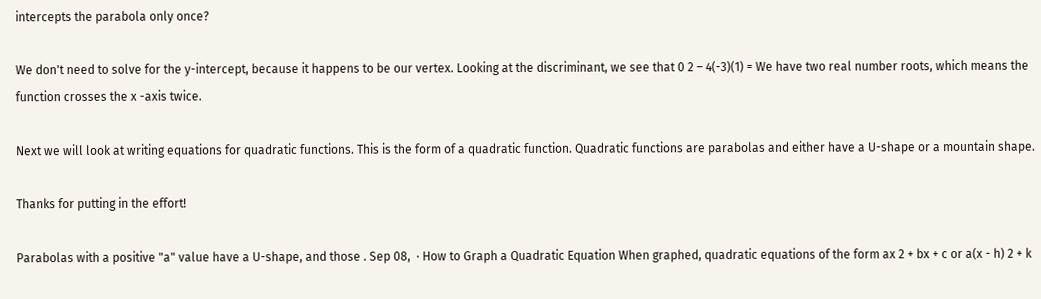intercepts the parabola only once?

We don't need to solve for the y-intercept, because it happens to be our vertex. Looking at the discriminant, we see that 0 2 – 4(-3)(1) = We have two real number roots, which means the function crosses the x -axis twice.

Next we will look at writing equations for quadratic functions. This is the form of a quadratic function. Quadratic functions are parabolas and either have a U-shape or a mountain shape.

Thanks for putting in the effort!

Parabolas with a positive "a" value have a U-shape, and those . Sep 08,  · How to Graph a Quadratic Equation When graphed, quadratic equations of the form ax 2 + bx + c or a(x - h) 2 + k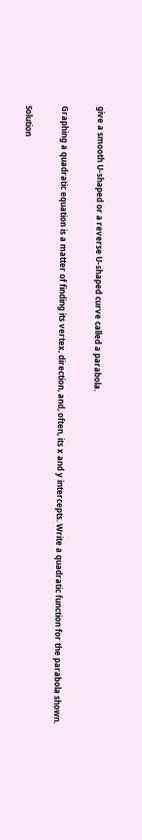give a smooth U-shaped or a reverse U-shaped curve called a parabola.

Graphing a quadratic equation is a matter of finding its vertex, direction, and, often, its x and y intercepts. Write a quadratic function for the parabola shown.

Solution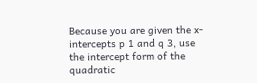Because you are given the x-intercepts p 1 and q 3, use the intercept form of the quadratic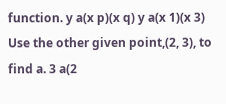function. y a(x p)(x q) y a(x 1)(x 3) Use the other given point,(2, 3), to find a. 3 a(2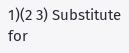1)(2 3) Substitute for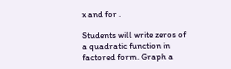x and for .

Students will write zeros of a quadratic function in factored form. Graph a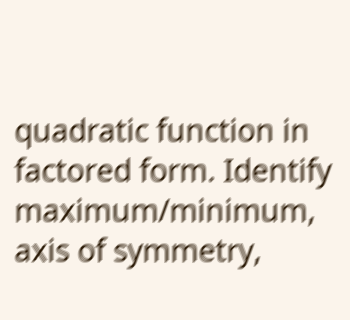quadratic function in factored form. Identify maximum/minimum, axis of symmetry,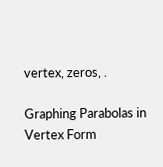vertex, zeros, .

Graphing Parabolas in Vertex Form